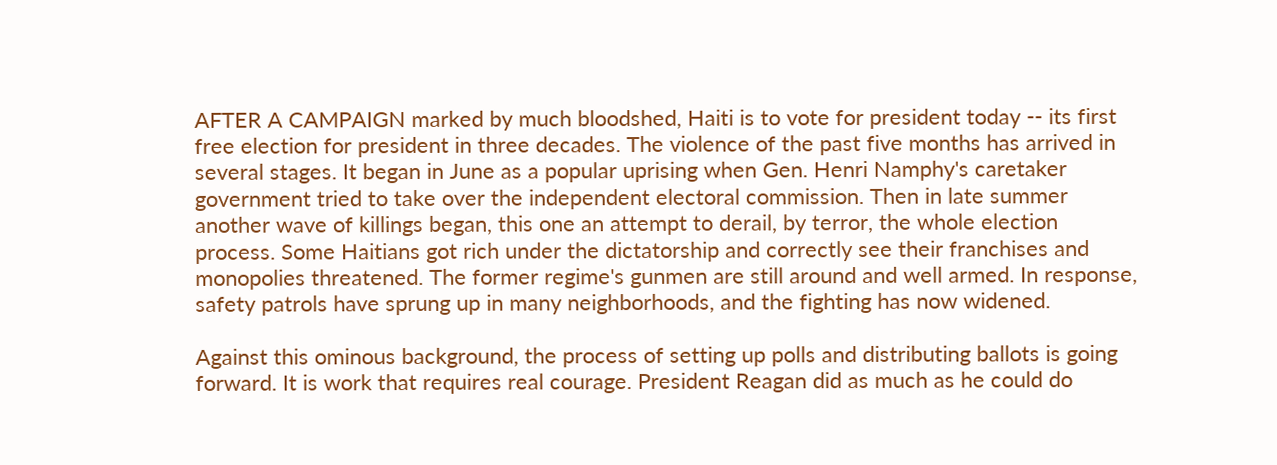AFTER A CAMPAIGN marked by much bloodshed, Haiti is to vote for president today -- its first free election for president in three decades. The violence of the past five months has arrived in several stages. It began in June as a popular uprising when Gen. Henri Namphy's caretaker government tried to take over the independent electoral commission. Then in late summer another wave of killings began, this one an attempt to derail, by terror, the whole election process. Some Haitians got rich under the dictatorship and correctly see their franchises and monopolies threatened. The former regime's gunmen are still around and well armed. In response, safety patrols have sprung up in many neighborhoods, and the fighting has now widened.

Against this ominous background, the process of setting up polls and distributing ballots is going forward. It is work that requires real courage. President Reagan did as much as he could do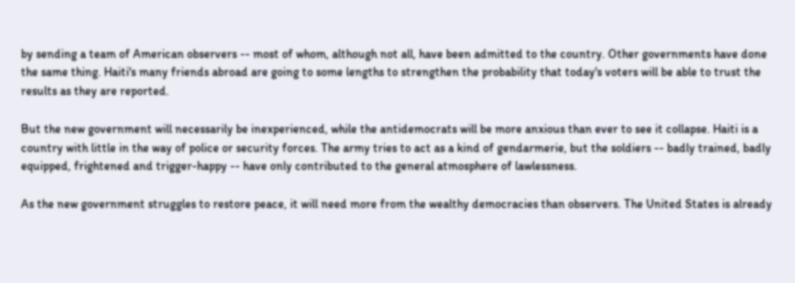by sending a team of American observers -- most of whom, although not all, have been admitted to the country. Other governments have done the same thing. Haiti's many friends abroad are going to some lengths to strengthen the probability that today's voters will be able to trust the results as they are reported.

But the new government will necessarily be inexperienced, while the antidemocrats will be more anxious than ever to see it collapse. Haiti is a country with little in the way of police or security forces. The army tries to act as a kind of gendarmerie, but the soldiers -- badly trained, badly equipped, frightened and trigger-happy -- have only contributed to the general atmosphere of lawlessness.

As the new government struggles to restore peace, it will need more from the wealthy democracies than observers. The United States is already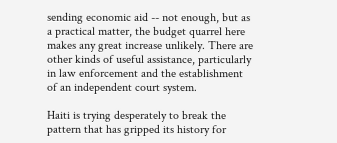sending economic aid -- not enough, but as a practical matter, the budget quarrel here makes any great increase unlikely. There are other kinds of useful assistance, particularly in law enforcement and the establishment of an independent court system.

Haiti is trying desperately to break the pattern that has gripped its history for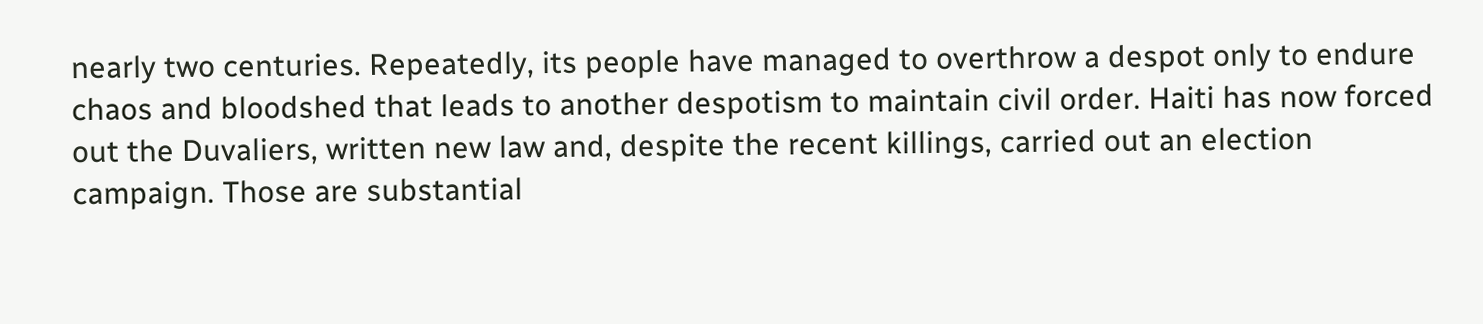nearly two centuries. Repeatedly, its people have managed to overthrow a despot only to endure chaos and bloodshed that leads to another despotism to maintain civil order. Haiti has now forced out the Duvaliers, written new law and, despite the recent killings, carried out an election campaign. Those are substantial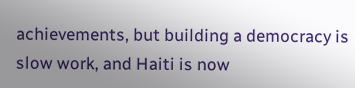achievements, but building a democracy is slow work, and Haiti is now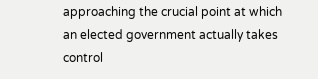approaching the crucial point at which an elected government actually takes control